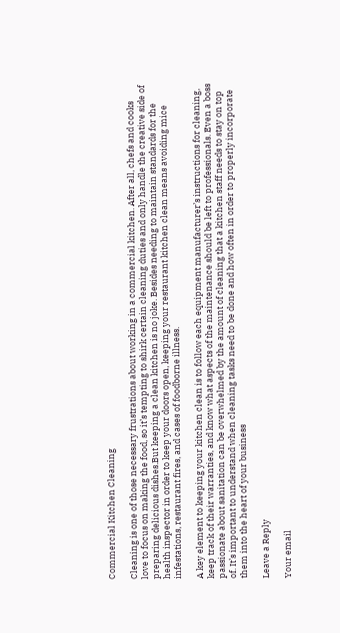Commercial Kitchen Cleaning

Cleaning is one of those necessary frustrations about working in a commercial kitchen. After all, chefs and cooks love to focus on making the food, so it’s tempting to shirk certain cleaning duties and only handle the creative side of preparing delicious dishes.But keeping a clean kitchen is no joke. Besides needing to maintain standards for the health inspector in order to keep your doors open, keeping your restaurant kitchen clean means avoiding mice infestations, restaurant fires, and cases of foodborne illness.

A key element to keeping your kitchen clean is to follow each equipment manufacturer’s instructions for cleaning, keep track of their warranties, and know what aspects of the maintenance should be left to professionals. Even a boss passionate about sanitation can be overwhelmed by the amount of cleaning that a kitchen staff needs to stay on top of. It’s important to understand when cleaning tasks need to be done and how often in order to properly incorporate them into the heart of your business

Leave a Reply

Your email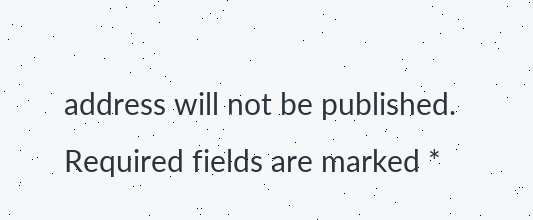address will not be published. Required fields are marked *